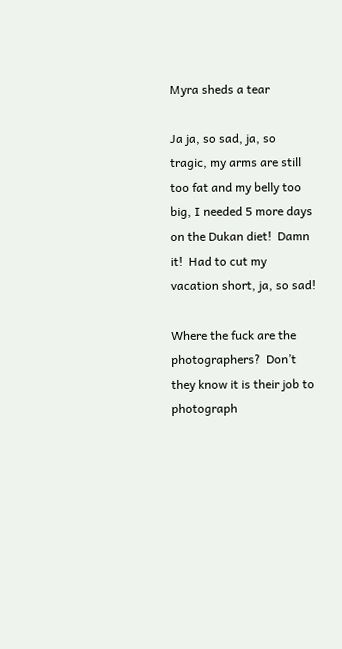Myra sheds a tear

Ja ja, so sad, ja, so tragic, my arms are still too fat and my belly too big, I needed 5 more days on the Dukan diet!  Damn it!  Had to cut my vacation short, ja, so sad!

Where the fuck are the photographers?  Don’t they know it is their job to photograph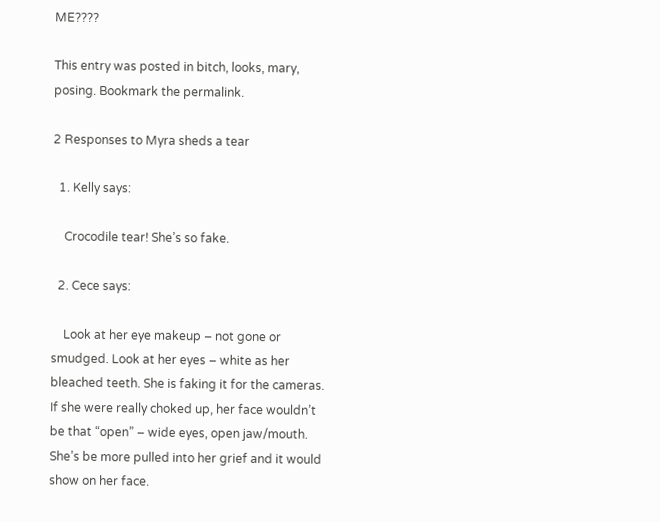ME????

This entry was posted in bitch, looks, mary, posing. Bookmark the permalink.

2 Responses to Myra sheds a tear

  1. Kelly says:

    Crocodile tear! She’s so fake.

  2. Cece says:

    Look at her eye makeup – not gone or smudged. Look at her eyes – white as her bleached teeth. She is faking it for the cameras. If she were really choked up, her face wouldn’t be that “open” – wide eyes, open jaw/mouth. She’s be more pulled into her grief and it would show on her face.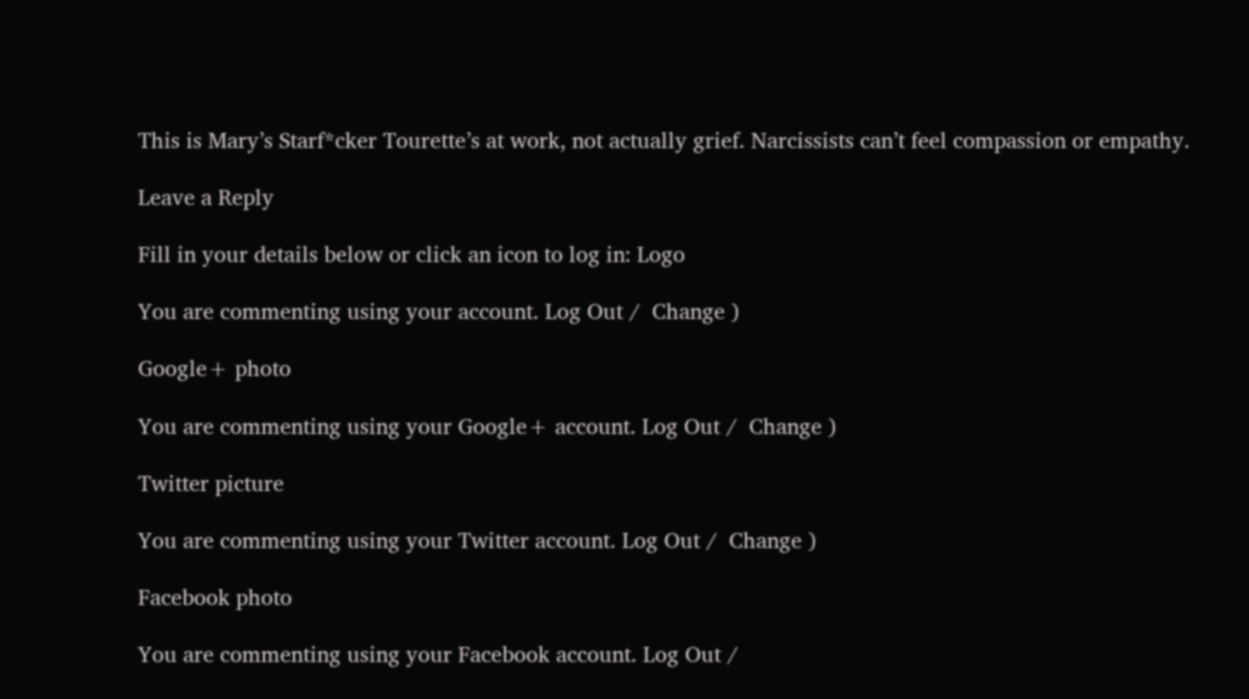This is Mary’s Starf*cker Tourette’s at work, not actually grief. Narcissists can’t feel compassion or empathy.

Leave a Reply

Fill in your details below or click an icon to log in: Logo

You are commenting using your account. Log Out /  Change )

Google+ photo

You are commenting using your Google+ account. Log Out /  Change )

Twitter picture

You are commenting using your Twitter account. Log Out /  Change )

Facebook photo

You are commenting using your Facebook account. Log Out /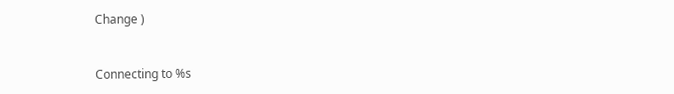Change )


Connecting to %s